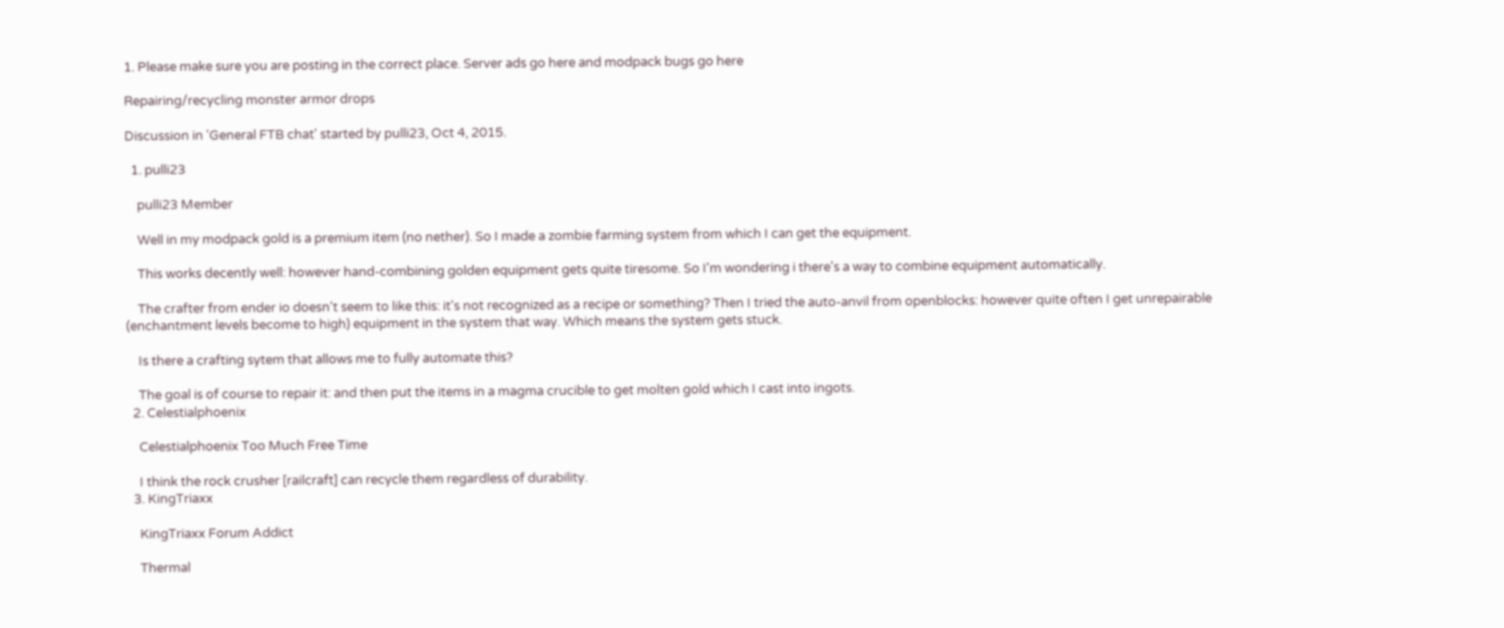1. Please make sure you are posting in the correct place. Server ads go here and modpack bugs go here

Repairing/recycling monster armor drops

Discussion in 'General FTB chat' started by pulli23, Oct 4, 2015.

  1. pulli23

    pulli23 Member

    Well in my modpack gold is a premium item (no nether). So I made a zombie farming system from which I can get the equipment.

    This works decently well: however hand-combining golden equipment gets quite tiresome. So I'm wondering i there's a way to combine equipment automatically.

    The crafter from ender io doesn't seem to like this: it's not recognized as a recipe or something? Then I tried the auto-anvil from openblocks: however quite often I get unrepairable (enchantment levels become to high) equipment in the system that way. Which means the system gets stuck.

    Is there a crafting sytem that allows me to fully automate this?

    The goal is of course to repair it: and then put the items in a magma crucible to get molten gold which I cast into ingots.
  2. Celestialphoenix

    Celestialphoenix Too Much Free Time

    I think the rock crusher [railcraft] can recycle them regardless of durability.
  3. KingTriaxx

    KingTriaxx Forum Addict

    Thermal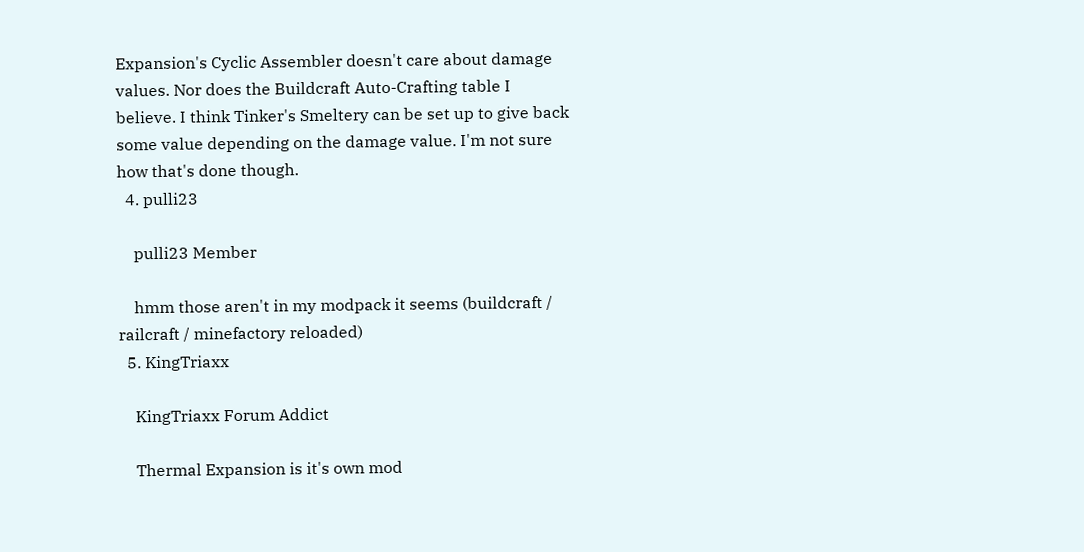Expansion's Cyclic Assembler doesn't care about damage values. Nor does the Buildcraft Auto-Crafting table I believe. I think Tinker's Smeltery can be set up to give back some value depending on the damage value. I'm not sure how that's done though.
  4. pulli23

    pulli23 Member

    hmm those aren't in my modpack it seems (buildcraft / railcraft / minefactory reloaded)
  5. KingTriaxx

    KingTriaxx Forum Addict

    Thermal Expansion is it's own mod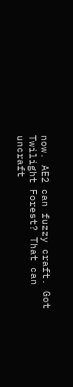now. AE2 can fuzzy craft. Got Twilight Forest? That can uncraft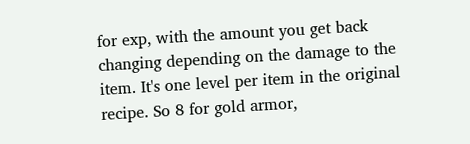for exp, with the amount you get back changing depending on the damage to the item. It's one level per item in the original recipe. So 8 for gold armor,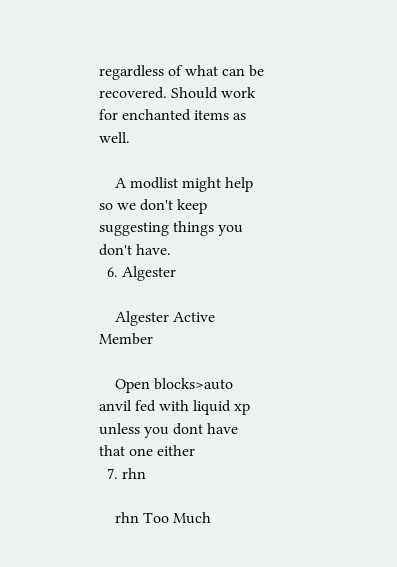regardless of what can be recovered. Should work for enchanted items as well.

    A modlist might help so we don't keep suggesting things you don't have.
  6. Algester

    Algester Active Member

    Open blocks>auto anvil fed with liquid xp unless you dont have that one either
  7. rhn

    rhn Too Much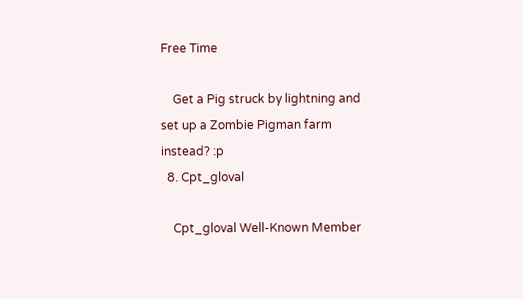Free Time

    Get a Pig struck by lightning and set up a Zombie Pigman farm instead? :p
  8. Cpt_gloval

    Cpt_gloval Well-Known Member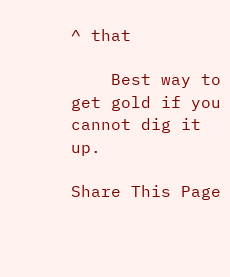^ that

    Best way to get gold if you cannot dig it up.

Share This Page